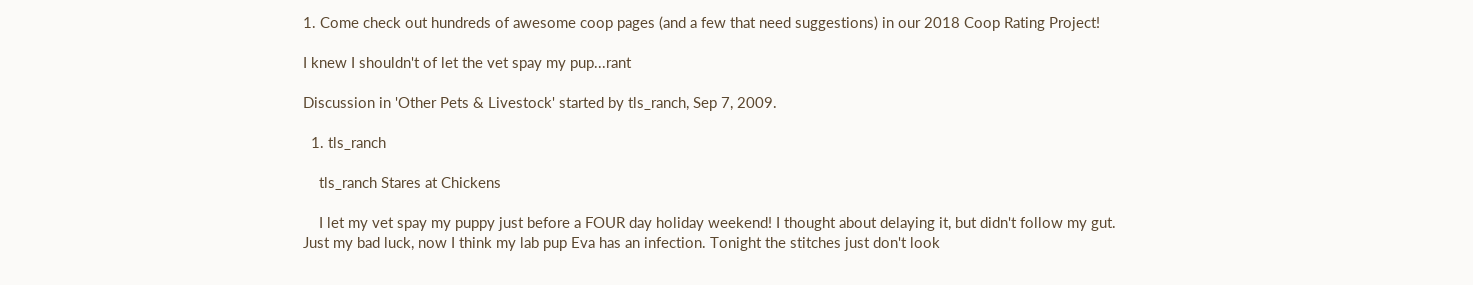1. Come check out hundreds of awesome coop pages (and a few that need suggestions) in our 2018 Coop Rating Project!

I knew I shouldn't of let the vet spay my pup...rant

Discussion in 'Other Pets & Livestock' started by tls_ranch, Sep 7, 2009.

  1. tls_ranch

    tls_ranch Stares at Chickens

    I let my vet spay my puppy just before a FOUR day holiday weekend! I thought about delaying it, but didn't follow my gut. Just my bad luck, now I think my lab pup Eva has an infection. Tonight the stitches just don't look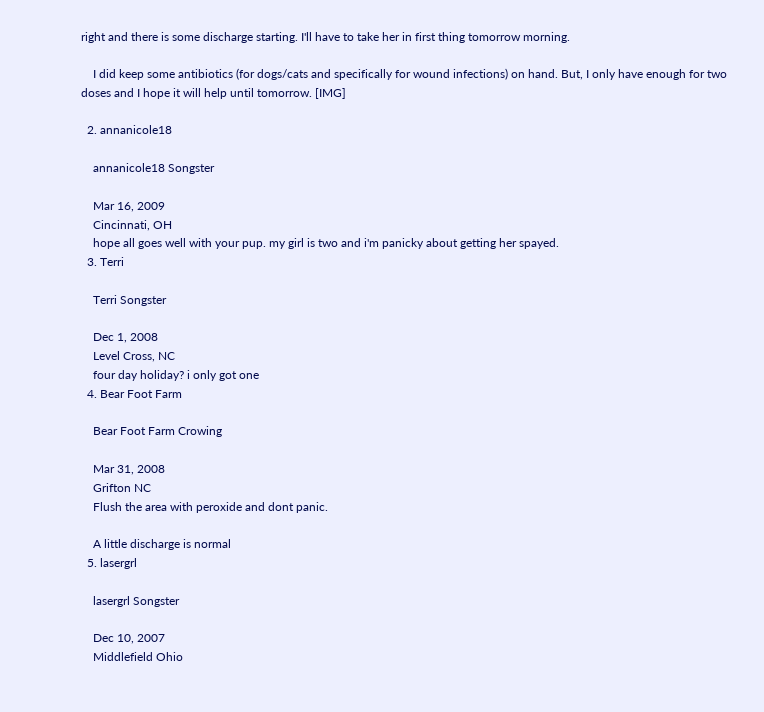right and there is some discharge starting. I'll have to take her in first thing tomorrow morning.

    I did keep some antibiotics (for dogs/cats and specifically for wound infections) on hand. But, I only have enough for two doses and I hope it will help until tomorrow. [IMG]

  2. annanicole18

    annanicole18 Songster

    Mar 16, 2009
    Cincinnati, OH
    hope all goes well with your pup. my girl is two and i'm panicky about getting her spayed.
  3. Terri

    Terri Songster

    Dec 1, 2008
    Level Cross, NC
    four day holiday? i only got one
  4. Bear Foot Farm

    Bear Foot Farm Crowing

    Mar 31, 2008
    Grifton NC
    Flush the area with peroxide and dont panic.

    A little discharge is normal
  5. lasergrl

    lasergrl Songster

    Dec 10, 2007
    Middlefield Ohio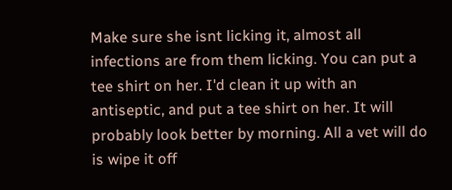Make sure she isnt licking it, almost all infections are from them licking. You can put a tee shirt on her. I'd clean it up with an antiseptic, and put a tee shirt on her. It will probably look better by morning. All a vet will do is wipe it off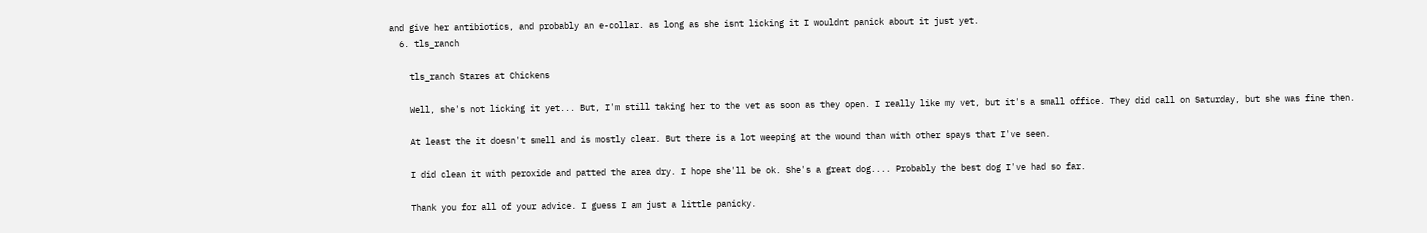and give her antibiotics, and probably an e-collar. as long as she isnt licking it I wouldnt panick about it just yet.
  6. tls_ranch

    tls_ranch Stares at Chickens

    Well, she's not licking it yet... But, I'm still taking her to the vet as soon as they open. I really like my vet, but it's a small office. They did call on Saturday, but she was fine then.

    At least the it doesn't smell and is mostly clear. But there is a lot weeping at the wound than with other spays that I've seen.

    I did clean it with peroxide and patted the area dry. I hope she'll be ok. She's a great dog.... Probably the best dog I've had so far.

    Thank you for all of your advice. I guess I am just a little panicky.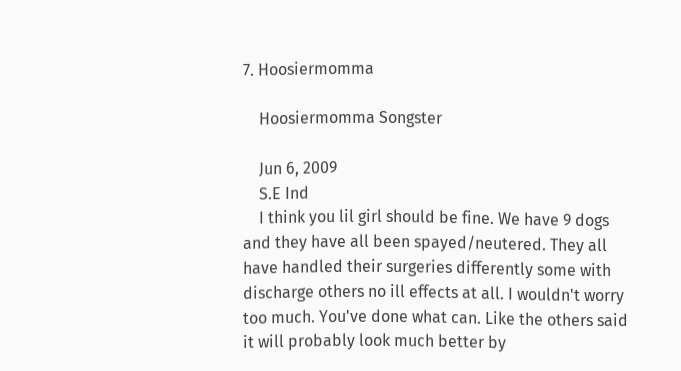7. Hoosiermomma

    Hoosiermomma Songster

    Jun 6, 2009
    S.E Ind
    I think you lil girl should be fine. We have 9 dogs and they have all been spayed/neutered. They all have handled their surgeries differently some with discharge others no ill effects at all. I wouldn't worry too much. You've done what can. Like the others said it will probably look much better by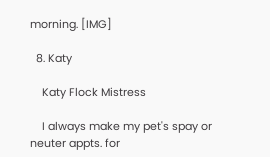morning. [IMG]

  8. Katy

    Katy Flock Mistress

    I always make my pet's spay or neuter appts. for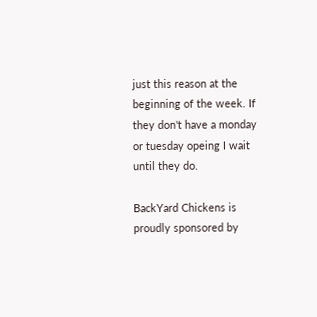just this reason at the beginning of the week. If they don't have a monday or tuesday opeing I wait until they do.

BackYard Chickens is proudly sponsored by